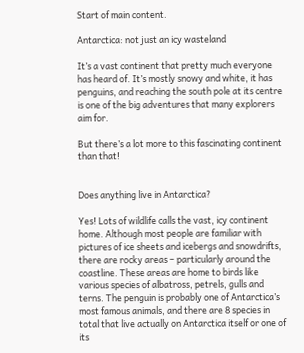Start of main content.

Antarctica: not just an icy wasteland

It’s a vast continent that pretty much everyone has heard of. It’s mostly snowy and white, it has penguins, and reaching the south pole at its centre is one of the big adventures that many explorers aim for.

But there’s a lot more to this fascinating continent than that!


Does anything live in Antarctica?

Yes! Lots of wildlife calls the vast, icy continent home. Although most people are familiar with pictures of ice sheets and icebergs and snowdrifts, there are rocky areas – particularly around the coastline. These areas are home to birds like various species of albatross, petrels, gulls and terns. The penguin is probably one of Antarctica’s most famous animals, and there are 8 species in total that live actually on Antarctica itself or one of its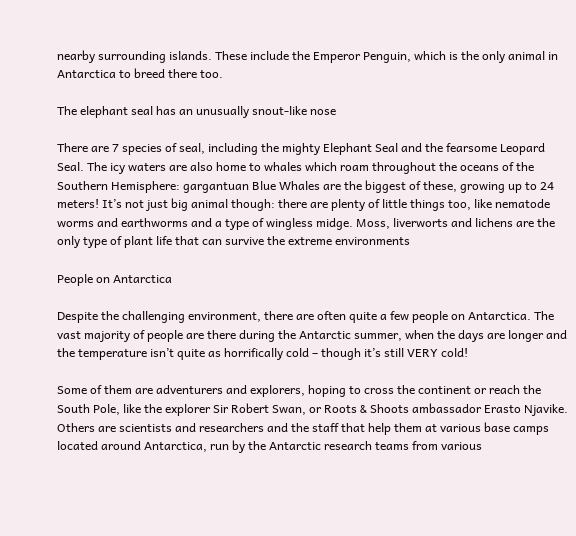nearby surrounding islands. These include the Emperor Penguin, which is the only animal in Antarctica to breed there too.

The elephant seal has an unusually snout-like nose

There are 7 species of seal, including the mighty Elephant Seal and the fearsome Leopard Seal. The icy waters are also home to whales which roam throughout the oceans of the Southern Hemisphere: gargantuan Blue Whales are the biggest of these, growing up to 24 meters! It’s not just big animal though: there are plenty of little things too, like nematode worms and earthworms and a type of wingless midge. Moss, liverworts and lichens are the only type of plant life that can survive the extreme environments

People on Antarctica

Despite the challenging environment, there are often quite a few people on Antarctica. The vast majority of people are there during the Antarctic summer, when the days are longer and the temperature isn’t quite as horrifically cold – though it’s still VERY cold!

Some of them are adventurers and explorers, hoping to cross the continent or reach the South Pole, like the explorer Sir Robert Swan, or Roots & Shoots ambassador Erasto Njavike.   Others are scientists and researchers and the staff that help them at various base camps located around Antarctica, run by the Antarctic research teams from various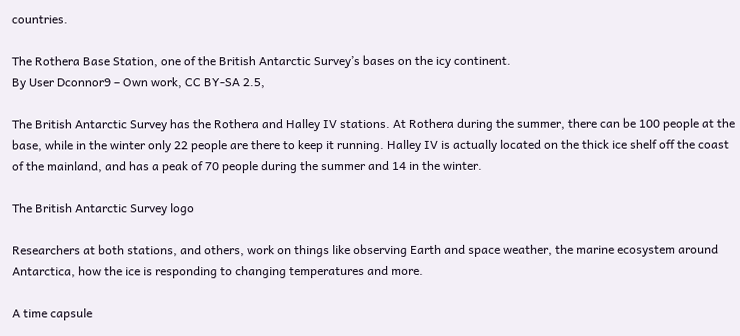countries.

The Rothera Base Station, one of the British Antarctic Survey’s bases on the icy continent.
By User Dconnor9 – Own work, CC BY-SA 2.5,

The British Antarctic Survey has the Rothera and Halley IV stations. At Rothera during the summer, there can be 100 people at the base, while in the winter only 22 people are there to keep it running. Halley IV is actually located on the thick ice shelf off the coast of the mainland, and has a peak of 70 people during the summer and 14 in the winter.

The British Antarctic Survey logo

Researchers at both stations, and others, work on things like observing Earth and space weather, the marine ecosystem around Antarctica, how the ice is responding to changing temperatures and more.

A time capsule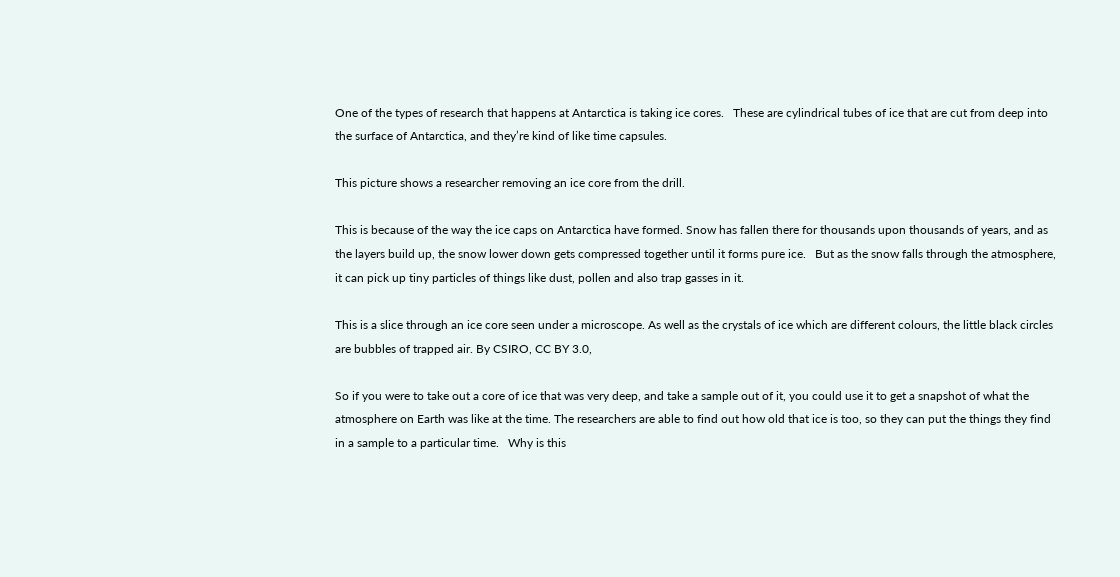One of the types of research that happens at Antarctica is taking ice cores.   These are cylindrical tubes of ice that are cut from deep into the surface of Antarctica, and they’re kind of like time capsules.

This picture shows a researcher removing an ice core from the drill.

This is because of the way the ice caps on Antarctica have formed. Snow has fallen there for thousands upon thousands of years, and as the layers build up, the snow lower down gets compressed together until it forms pure ice.   But as the snow falls through the atmosphere, it can pick up tiny particles of things like dust, pollen and also trap gasses in it.

This is a slice through an ice core seen under a microscope. As well as the crystals of ice which are different colours, the little black circles are bubbles of trapped air. By CSIRO, CC BY 3.0,

So if you were to take out a core of ice that was very deep, and take a sample out of it, you could use it to get a snapshot of what the atmosphere on Earth was like at the time. The researchers are able to find out how old that ice is too, so they can put the things they find in a sample to a particular time.   Why is this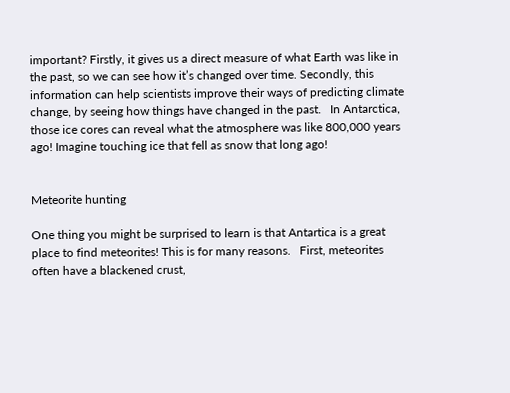important? Firstly, it gives us a direct measure of what Earth was like in the past, so we can see how it’s changed over time. Secondly, this information can help scientists improve their ways of predicting climate change, by seeing how things have changed in the past.   In Antarctica, those ice cores can reveal what the atmosphere was like 800,000 years ago! Imagine touching ice that fell as snow that long ago!


Meteorite hunting

One thing you might be surprised to learn is that Antartica is a great place to find meteorites! This is for many reasons.   First, meteorites often have a blackened crust,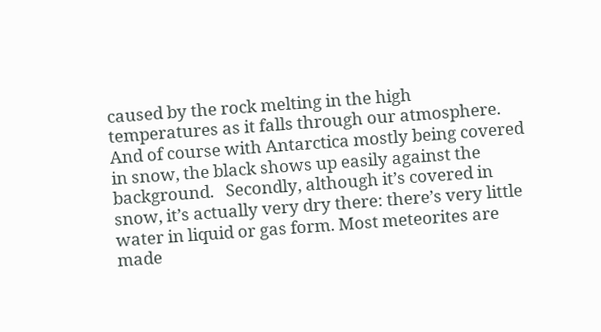caused by the rock melting in the high temperatures as it falls through our atmosphere. And of course with Antarctica mostly being covered in snow, the black shows up easily against the background.   Secondly, although it’s covered in snow, it’s actually very dry there: there’s very little water in liquid or gas form. Most meteorites are made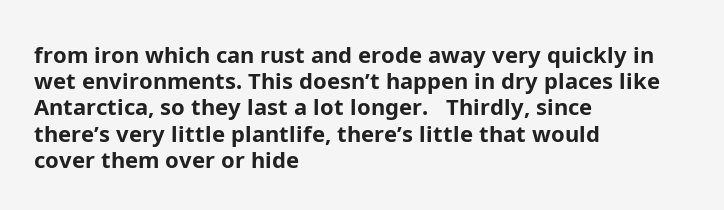from iron which can rust and erode away very quickly in wet environments. This doesn’t happen in dry places like Antarctica, so they last a lot longer.   Thirdly, since there’s very little plantlife, there’s little that would cover them over or hide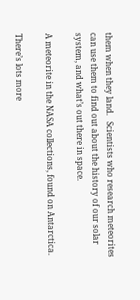them when they land.   Scientists who research meteorites can use them to find out about the history of our solar system, and what’s out there in space.

A meteorite in the NASA collections, found on Antarctica.

There’s lots more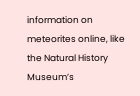information on meteorites online, like the Natural History Museum’s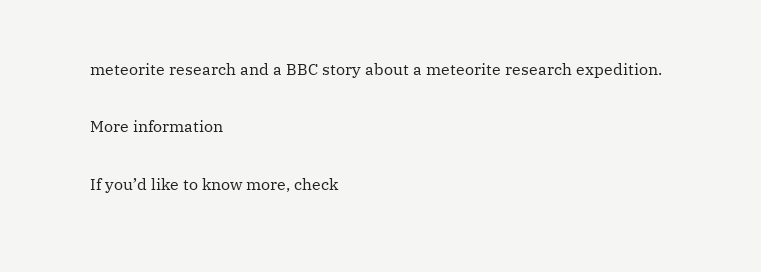meteorite research and a BBC story about a meteorite research expedition.

More information

If you’d like to know more, check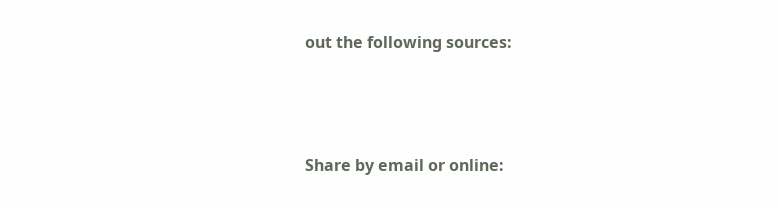out the following sources:



Share by email or online: